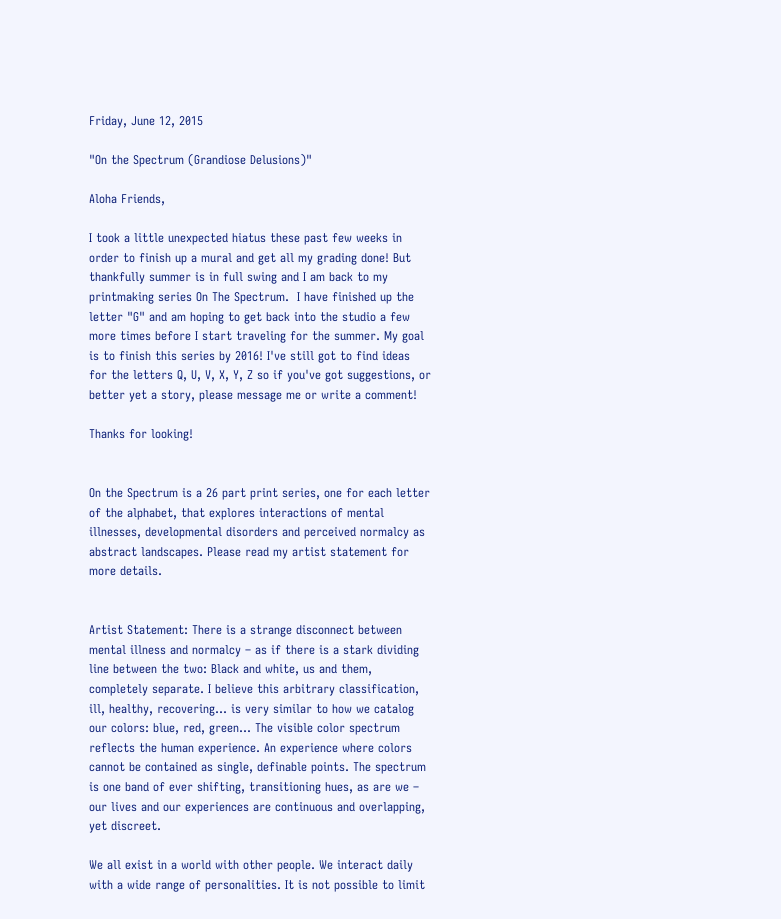Friday, June 12, 2015

"On the Spectrum (Grandiose Delusions)"

Aloha Friends,

I took a little unexpected hiatus these past few weeks in order to finish up a mural and get all my grading done! But thankfully summer is in full swing and I am back to my printmaking series On The Spectrum.  I have finished up the letter "G" and am hoping to get back into the studio a few more times before I start traveling for the summer. My goal is to finish this series by 2016! I've still got to find ideas for the letters Q, U, V, X, Y, Z so if you've got suggestions, or better yet a story, please message me or write a comment!

Thanks for looking!


On the Spectrum is a 26 part print series, one for each letter of the alphabet, that explores interactions of mental illnesses, developmental disorders and perceived normalcy as abstract landscapes. Please read my artist statement for more details.


Artist Statement: There is a strange disconnect between mental illness and normalcy – as if there is a stark dividing line between the two: Black and white, us and them, completely separate. I believe this arbitrary classification, ill, healthy, recovering... is very similar to how we catalog our colors: blue, red, green... The visible color spectrum reflects the human experience. An experience where colors cannot be contained as single, definable points. The spectrum is one band of ever shifting, transitioning hues, as are we – our lives and our experiences are continuous and overlapping, yet discreet.

We all exist in a world with other people. We interact daily with a wide range of personalities. It is not possible to limit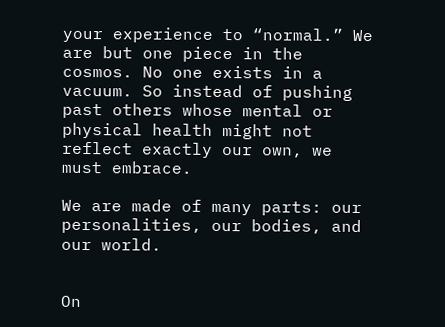your experience to “normal.” We are but one piece in the cosmos. No one exists in a vacuum. So instead of pushing past others whose mental or physical health might not reflect exactly our own, we must embrace.

We are made of many parts: our personalities, our bodies, and our world.


On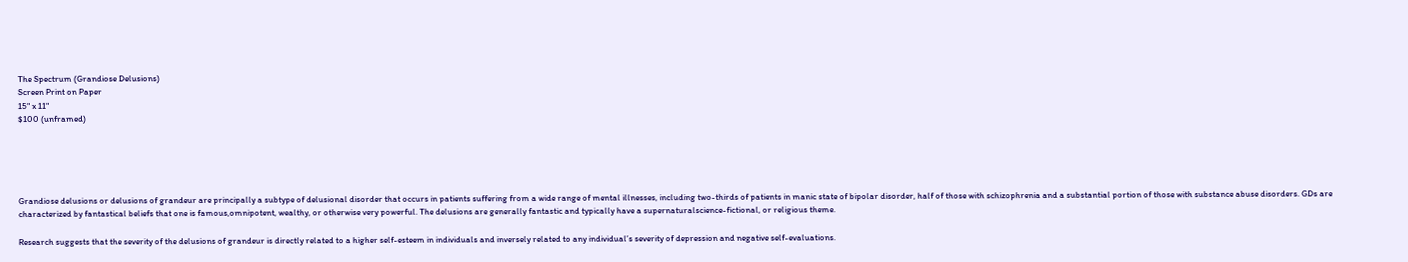The Spectrum (Grandiose Delusions)
Screen Print on Paper
15" x 11"
$100 (unframed)





Grandiose delusions or delusions of grandeur are principally a subtype of delusional disorder that occurs in patients suffering from a wide range of mental illnesses, including two-thirds of patients in manic state of bipolar disorder, half of those with schizophrenia and a substantial portion of those with substance abuse disorders. GDs are characterized by fantastical beliefs that one is famous,omnipotent, wealthy, or otherwise very powerful. The delusions are generally fantastic and typically have a supernaturalscience-fictional, or religious theme.

Research suggests that the severity of the delusions of grandeur is directly related to a higher self-esteem in individuals and inversely related to any individual’s severity of depression and negative self-evaluations.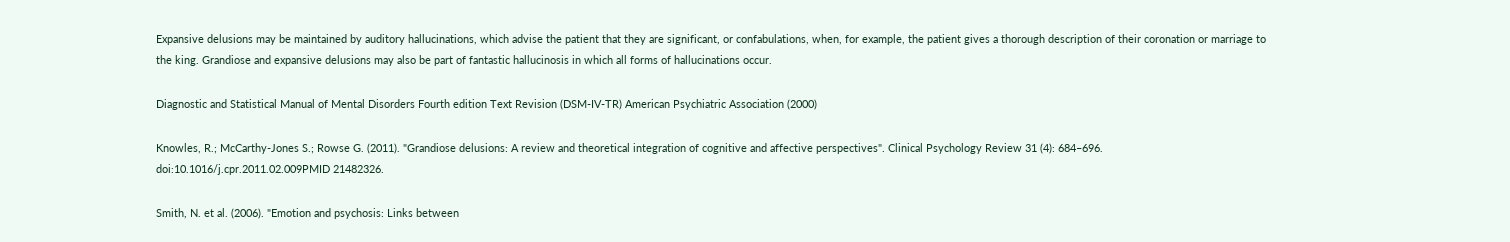Expansive delusions may be maintained by auditory hallucinations, which advise the patient that they are significant, or confabulations, when, for example, the patient gives a thorough description of their coronation or marriage to the king. Grandiose and expansive delusions may also be part of fantastic hallucinosis in which all forms of hallucinations occur.

Diagnostic and Statistical Manual of Mental Disorders Fourth edition Text Revision (DSM-IV-TR) American Psychiatric Association (2000)

Knowles, R.; McCarthy-Jones S.; Rowse G. (2011). "Grandiose delusions: A review and theoretical integration of cognitive and affective perspectives". Clinical Psychology Review 31 (4): 684–696. doi:10.1016/j.cpr.2011.02.009PMID 21482326.

Smith, N. et al. (2006). "Emotion and psychosis: Links between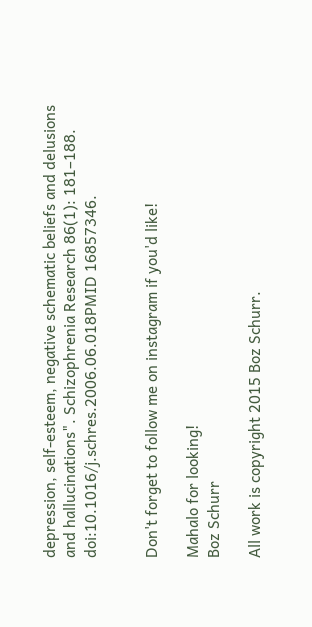depression, self-esteem, negative schematic beliefs and delusions and hallucinations". Schizophrenia Research 86(1): 181–188. doi:10.1016/j.schres.2006.06.018PMID 16857346.


Don't forget to follow me on instagram if you'd like!

Mahalo for looking!
Boz Schurr

All work is copyright 2015 Boz Schurr.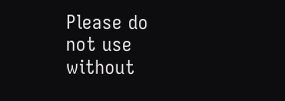Please do not use without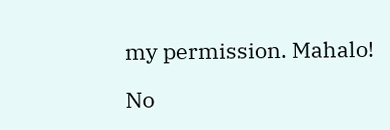my permission. Mahalo!

No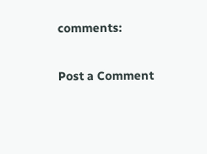comments:

Post a Comment